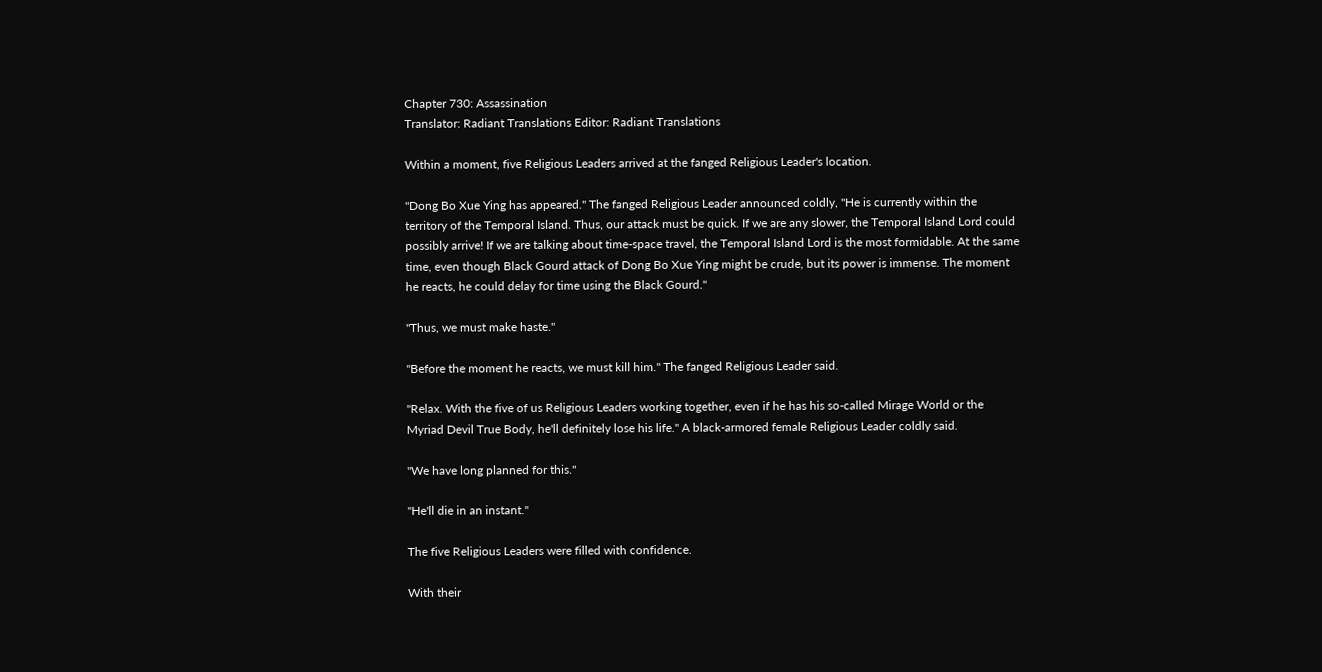Chapter 730: Assassination
Translator: Radiant Translations Editor: Radiant Translations

Within a moment, five Religious Leaders arrived at the fanged Religious Leader's location.

"Dong Bo Xue Ying has appeared." The fanged Religious Leader announced coldly, "He is currently within the territory of the Temporal Island. Thus, our attack must be quick. If we are any slower, the Temporal Island Lord could possibly arrive! If we are talking about time-space travel, the Temporal Island Lord is the most formidable. At the same time, even though Black Gourd attack of Dong Bo Xue Ying might be crude, but its power is immense. The moment he reacts, he could delay for time using the Black Gourd."

"Thus, we must make haste."

"Before the moment he reacts, we must kill him." The fanged Religious Leader said.

"Relax. With the five of us Religious Leaders working together, even if he has his so-called Mirage World or the Myriad Devil True Body, he'll definitely lose his life." A black-armored female Religious Leader coldly said.

"We have long planned for this."

"He'll die in an instant."

The five Religious Leaders were filled with confidence.

With their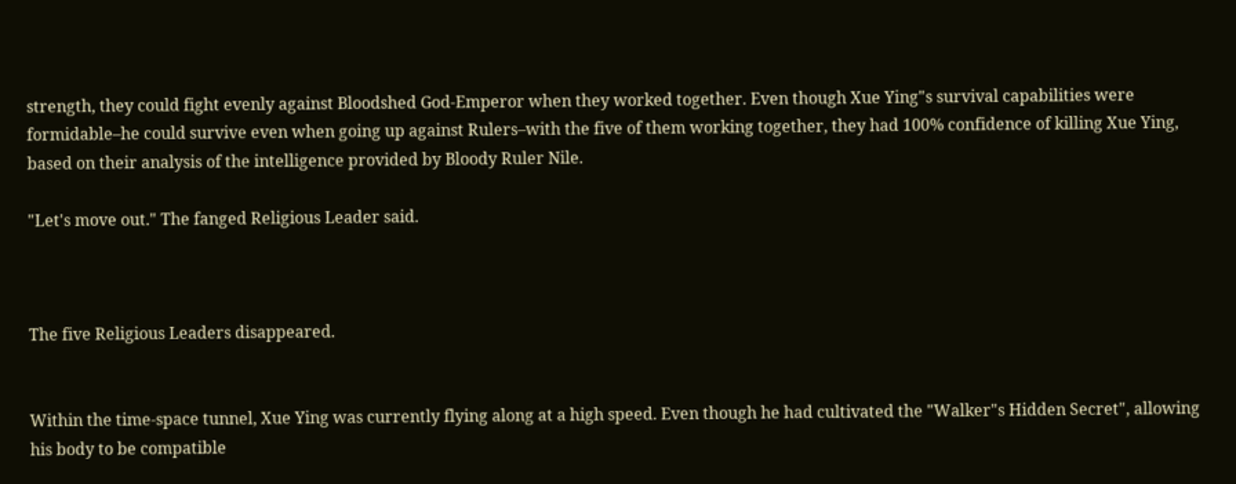strength, they could fight evenly against Bloodshed God-Emperor when they worked together. Even though Xue Ying"s survival capabilities were formidable–he could survive even when going up against Rulers–with the five of them working together, they had 100% confidence of killing Xue Ying, based on their analysis of the intelligence provided by Bloody Ruler Nile.

"Let's move out." The fanged Religious Leader said.



The five Religious Leaders disappeared.


Within the time-space tunnel, Xue Ying was currently flying along at a high speed. Even though he had cultivated the "Walker"s Hidden Secret", allowing his body to be compatible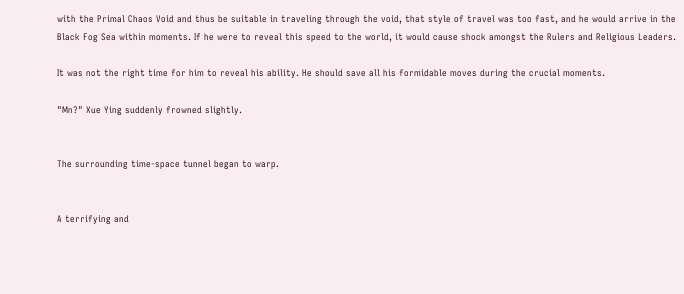with the Primal Chaos Void and thus be suitable in traveling through the void, that style of travel was too fast, and he would arrive in the Black Fog Sea within moments. If he were to reveal this speed to the world, it would cause shock amongst the Rulers and Religious Leaders.

It was not the right time for him to reveal his ability. He should save all his formidable moves during the crucial moments.

"Mn?" Xue Ying suddenly frowned slightly.


The surrounding time-space tunnel began to warp.


A terrifying and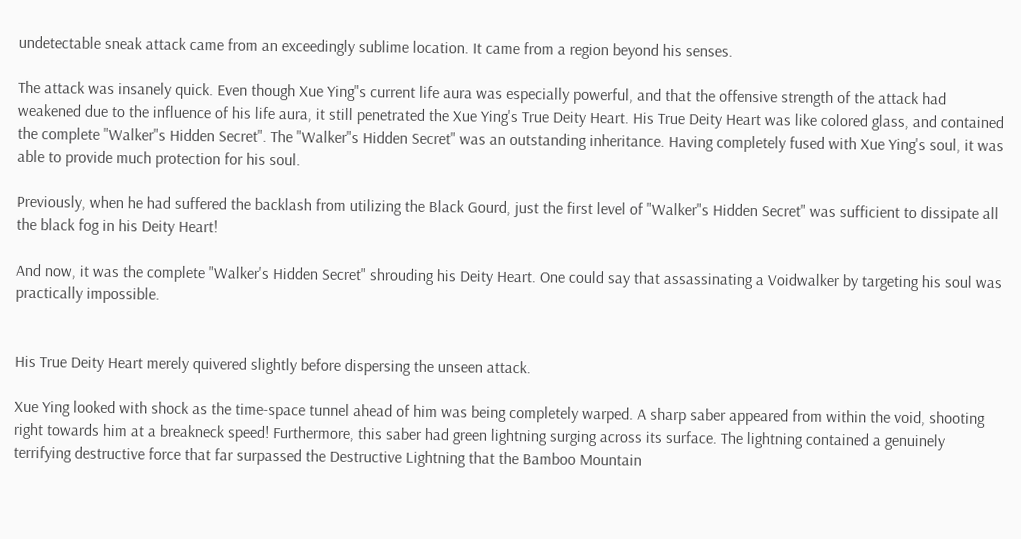undetectable sneak attack came from an exceedingly sublime location. It came from a region beyond his senses.

The attack was insanely quick. Even though Xue Ying"s current life aura was especially powerful, and that the offensive strength of the attack had weakened due to the influence of his life aura, it still penetrated the Xue Ying's True Deity Heart. His True Deity Heart was like colored glass, and contained the complete "Walker"s Hidden Secret". The "Walker"s Hidden Secret" was an outstanding inheritance. Having completely fused with Xue Ying's soul, it was able to provide much protection for his soul.

Previously, when he had suffered the backlash from utilizing the Black Gourd, just the first level of "Walker"s Hidden Secret" was sufficient to dissipate all the black fog in his Deity Heart!

And now, it was the complete "Walker's Hidden Secret" shrouding his Deity Heart. One could say that assassinating a Voidwalker by targeting his soul was practically impossible.


His True Deity Heart merely quivered slightly before dispersing the unseen attack.

Xue Ying looked with shock as the time-space tunnel ahead of him was being completely warped. A sharp saber appeared from within the void, shooting right towards him at a breakneck speed! Furthermore, this saber had green lightning surging across its surface. The lightning contained a genuinely terrifying destructive force that far surpassed the Destructive Lightning that the Bamboo Mountain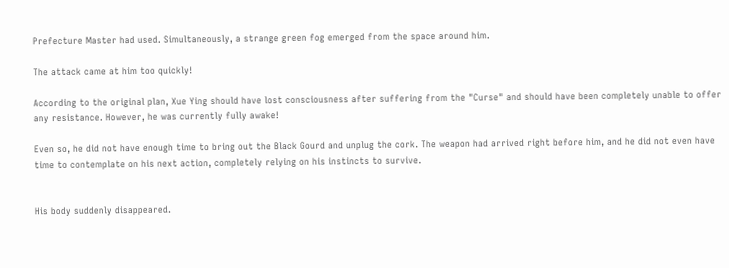Prefecture Master had used. Simultaneously, a strange green fog emerged from the space around him.

The attack came at him too quickly!

According to the original plan, Xue Ying should have lost consciousness after suffering from the "Curse" and should have been completely unable to offer any resistance. However, he was currently fully awake!

Even so, he did not have enough time to bring out the Black Gourd and unplug the cork. The weapon had arrived right before him, and he did not even have time to contemplate on his next action, completely relying on his instincts to survive.


His body suddenly disappeared.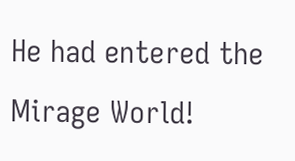He had entered the Mirage World!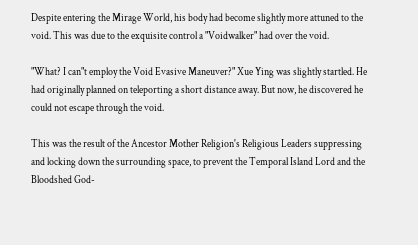Despite entering the Mirage World, his body had become slightly more attuned to the void. This was due to the exquisite control a "Voidwalker" had over the void.

"What? I can"t employ the Void Evasive Maneuver?" Xue Ying was slightly startled. He had originally planned on teleporting a short distance away. But now, he discovered he could not escape through the void.

This was the result of the Ancestor Mother Religion's Religious Leaders suppressing and locking down the surrounding space, to prevent the Temporal Island Lord and the Bloodshed God-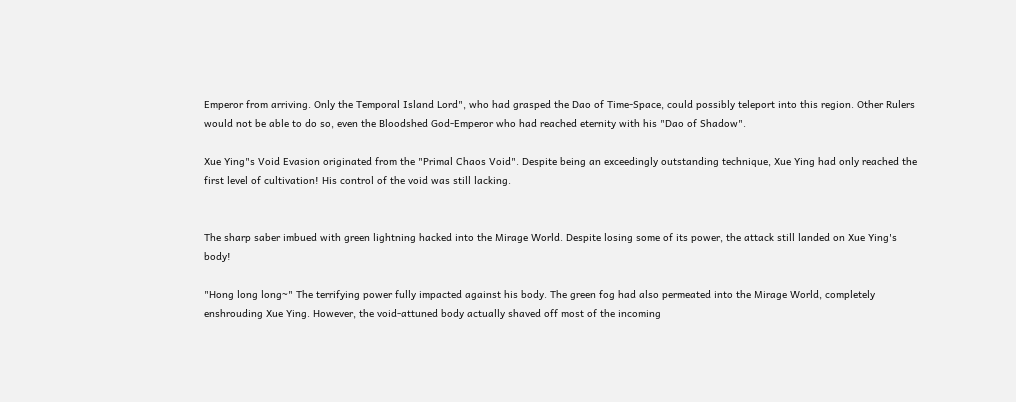Emperor from arriving. Only the Temporal Island Lord", who had grasped the Dao of Time-Space, could possibly teleport into this region. Other Rulers would not be able to do so, even the Bloodshed God-Emperor who had reached eternity with his "Dao of Shadow".

Xue Ying"s Void Evasion originated from the "Primal Chaos Void". Despite being an exceedingly outstanding technique, Xue Ying had only reached the first level of cultivation! His control of the void was still lacking.


The sharp saber imbued with green lightning hacked into the Mirage World. Despite losing some of its power, the attack still landed on Xue Ying's body!

"Hong long long~" The terrifying power fully impacted against his body. The green fog had also permeated into the Mirage World, completely enshrouding Xue Ying. However, the void-attuned body actually shaved off most of the incoming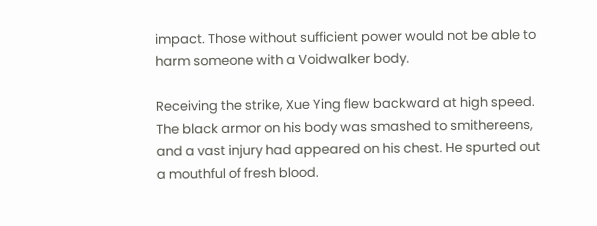impact. Those without sufficient power would not be able to harm someone with a Voidwalker body.

Receiving the strike, Xue Ying flew backward at high speed. The black armor on his body was smashed to smithereens, and a vast injury had appeared on his chest. He spurted out a mouthful of fresh blood.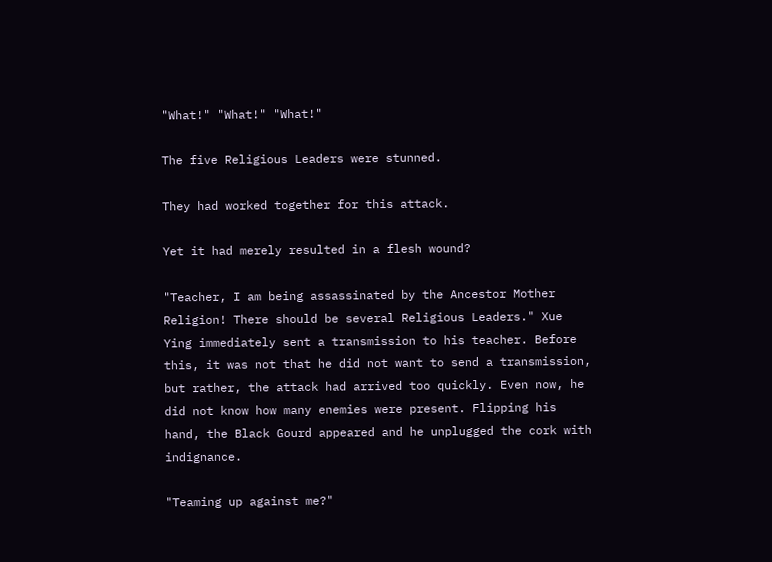"What!" "What!" "What!"

The five Religious Leaders were stunned.

They had worked together for this attack.

Yet it had merely resulted in a flesh wound?

"Teacher, I am being assassinated by the Ancestor Mother Religion! There should be several Religious Leaders." Xue Ying immediately sent a transmission to his teacher. Before this, it was not that he did not want to send a transmission, but rather, the attack had arrived too quickly. Even now, he did not know how many enemies were present. Flipping his hand, the Black Gourd appeared and he unplugged the cork with indignance.

"Teaming up against me?"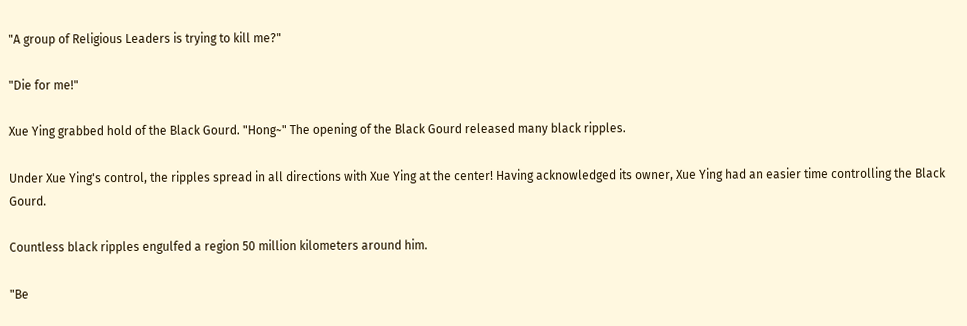"A group of Religious Leaders is trying to kill me?"

"Die for me!"

Xue Ying grabbed hold of the Black Gourd. "Hong~" The opening of the Black Gourd released many black ripples.

Under Xue Ying's control, the ripples spread in all directions with Xue Ying at the center! Having acknowledged its owner, Xue Ying had an easier time controlling the Black Gourd.

Countless black ripples engulfed a region 50 million kilometers around him.

"Be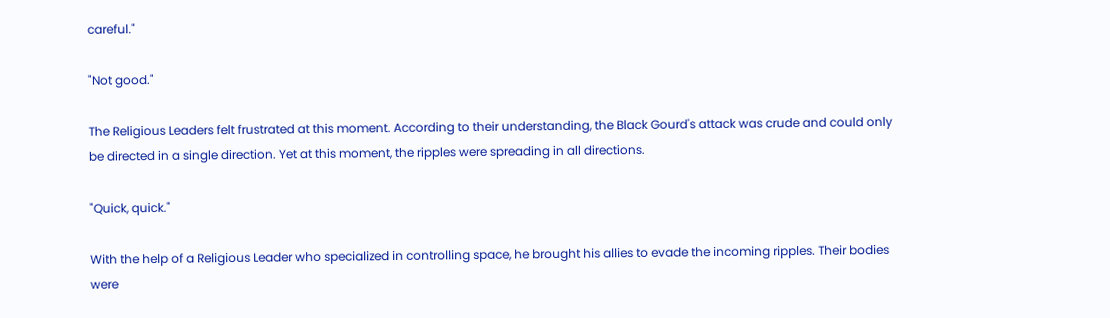careful."

"Not good."

The Religious Leaders felt frustrated at this moment. According to their understanding, the Black Gourd's attack was crude and could only be directed in a single direction. Yet at this moment, the ripples were spreading in all directions.

"Quick, quick."

With the help of a Religious Leader who specialized in controlling space, he brought his allies to evade the incoming ripples. Their bodies were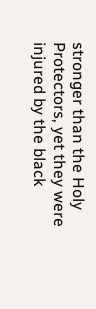stronger than the Holy Protectors, yet they were injured by the black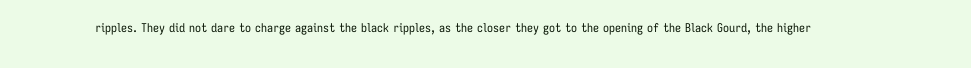ripples. They did not dare to charge against the black ripples, as the closer they got to the opening of the Black Gourd, the higher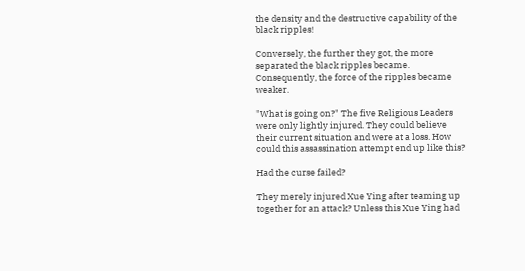the density and the destructive capability of the black ripples!

Conversely, the further they got, the more separated the black ripples became. Consequently, the force of the ripples became weaker.

"What is going on?" The five Religious Leaders were only lightly injured. They could believe their current situation and were at a loss. How could this assassination attempt end up like this?

Had the curse failed?

They merely injured Xue Ying after teaming up together for an attack? Unless this Xue Ying had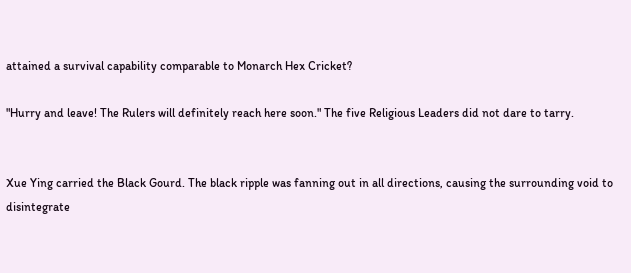attained a survival capability comparable to Monarch Hex Cricket?

"Hurry and leave! The Rulers will definitely reach here soon." The five Religious Leaders did not dare to tarry.


Xue Ying carried the Black Gourd. The black ripple was fanning out in all directions, causing the surrounding void to disintegrate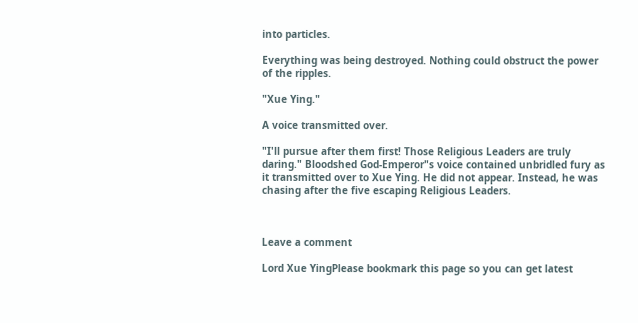into particles.

Everything was being destroyed. Nothing could obstruct the power of the ripples.

"Xue Ying."

A voice transmitted over.

"I'll pursue after them first! Those Religious Leaders are truly daring." Bloodshed God-Emperor"s voice contained unbridled fury as it transmitted over to Xue Ying. He did not appear. Instead, he was chasing after the five escaping Religious Leaders.



Leave a comment

Lord Xue YingPlease bookmark this page so you can get latest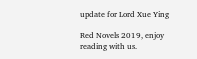update for Lord Xue Ying

Red Novels 2019, enjoy reading with us.